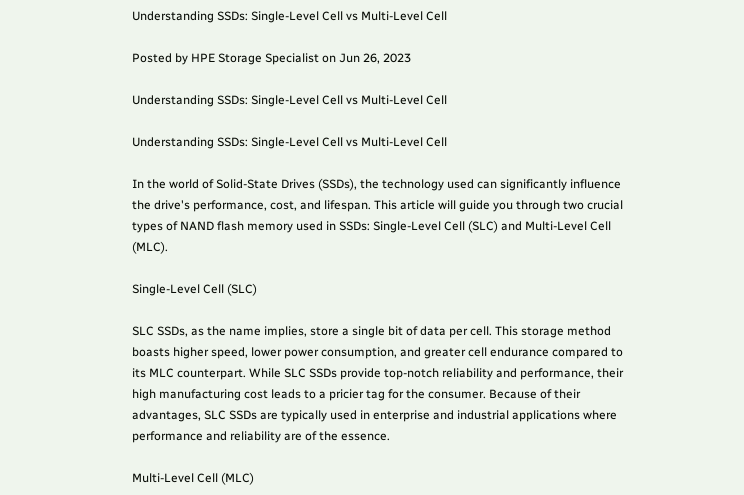Understanding SSDs: Single-Level Cell vs Multi-Level Cell

Posted by HPE Storage Specialist on Jun 26, 2023

Understanding SSDs: Single-Level Cell vs Multi-Level Cell

Understanding SSDs: Single-Level Cell vs Multi-Level Cell

In the world of Solid-State Drives (SSDs), the technology used can significantly influence the drive's performance, cost, and lifespan. This article will guide you through two crucial types of NAND flash memory used in SSDs: Single-Level Cell (SLC) and Multi-Level Cell (MLC).

Single-Level Cell (SLC)

SLC SSDs, as the name implies, store a single bit of data per cell. This storage method boasts higher speed, lower power consumption, and greater cell endurance compared to its MLC counterpart. While SLC SSDs provide top-notch reliability and performance, their high manufacturing cost leads to a pricier tag for the consumer. Because of their advantages, SLC SSDs are typically used in enterprise and industrial applications where performance and reliability are of the essence.

Multi-Level Cell (MLC)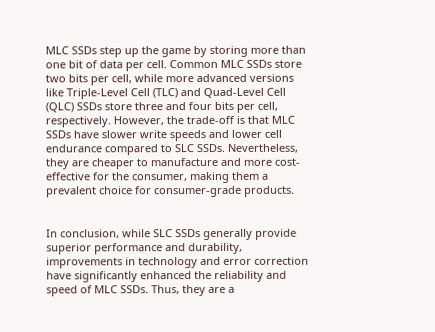MLC SSDs step up the game by storing more than one bit of data per cell. Common MLC SSDs store two bits per cell, while more advanced versions like Triple-Level Cell (TLC) and Quad-Level Cell (QLC) SSDs store three and four bits per cell, respectively. However, the trade-off is that MLC SSDs have slower write speeds and lower cell endurance compared to SLC SSDs. Nevertheless, they are cheaper to manufacture and more cost-effective for the consumer, making them a prevalent choice for consumer-grade products.


In conclusion, while SLC SSDs generally provide superior performance and durability, improvements in technology and error correction have significantly enhanced the reliability and speed of MLC SSDs. Thus, they are a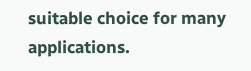suitable choice for many applications.